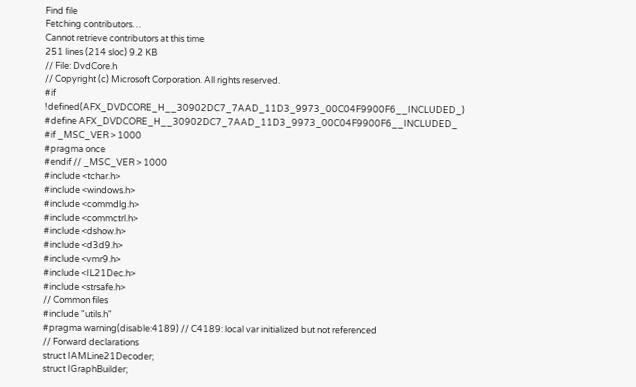Find file
Fetching contributors…
Cannot retrieve contributors at this time
251 lines (214 sloc) 9.2 KB
// File: DvdCore.h
// Copyright (c) Microsoft Corporation. All rights reserved.
#if !defined(AFX_DVDCORE_H__30902DC7_7AAD_11D3_9973_00C04F9900F6__INCLUDED_)
#define AFX_DVDCORE_H__30902DC7_7AAD_11D3_9973_00C04F9900F6__INCLUDED_
#if _MSC_VER > 1000
#pragma once
#endif // _MSC_VER > 1000
#include <tchar.h>
#include <windows.h>
#include <commdlg.h>
#include <commctrl.h>
#include <dshow.h>
#include <d3d9.h>
#include <vmr9.h>
#include <IL21Dec.h>
#include <strsafe.h>
// Common files
#include "utils.h"
#pragma warning(disable:4189) // C4189: local var initialized but not referenced
// Forward declarations
struct IAMLine21Decoder;
struct IGraphBuilder;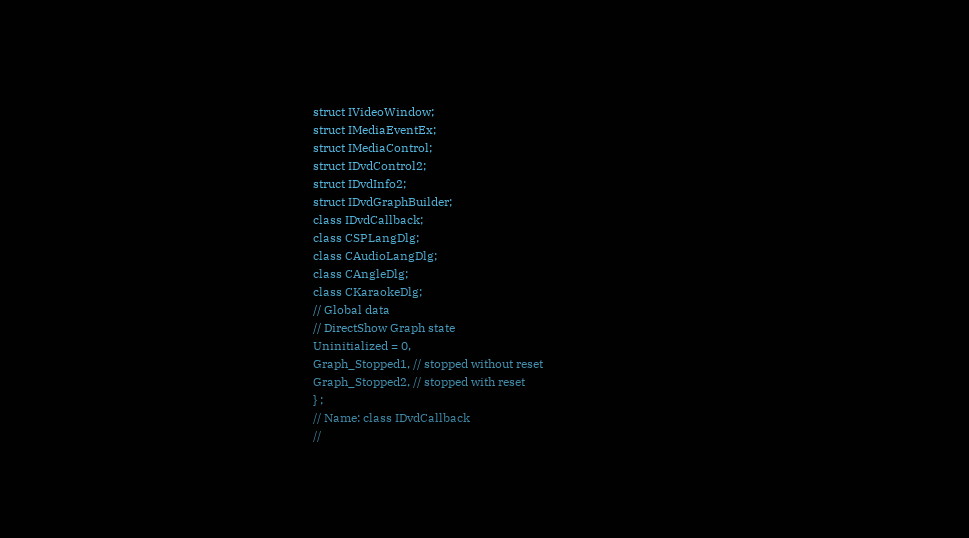struct IVideoWindow;
struct IMediaEventEx;
struct IMediaControl;
struct IDvdControl2;
struct IDvdInfo2;
struct IDvdGraphBuilder;
class IDvdCallback;
class CSPLangDlg;
class CAudioLangDlg;
class CAngleDlg;
class CKaraokeDlg;
// Global data
// DirectShow Graph state
Uninitialized = 0,
Graph_Stopped1, // stopped without reset
Graph_Stopped2, // stopped with reset
} ;
// Name: class IDvdCallback
//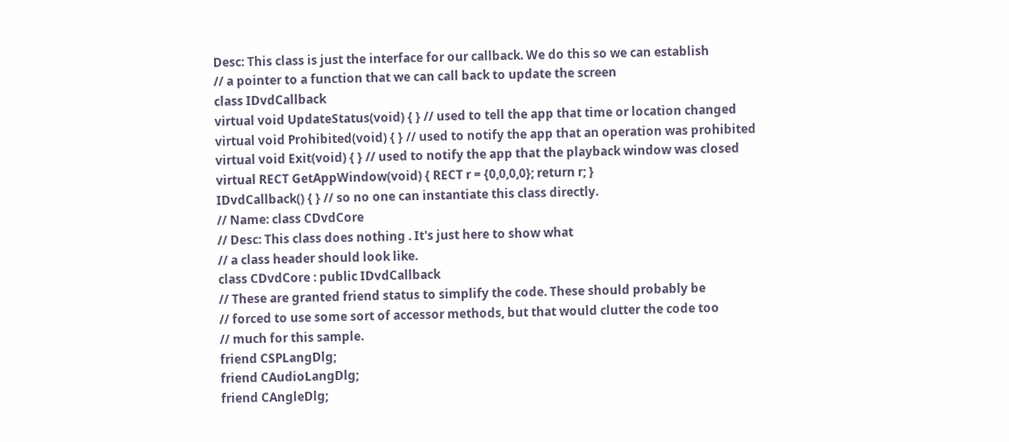Desc: This class is just the interface for our callback. We do this so we can establish
// a pointer to a function that we can call back to update the screen
class IDvdCallback
virtual void UpdateStatus(void) { } // used to tell the app that time or location changed
virtual void Prohibited(void) { } // used to notify the app that an operation was prohibited
virtual void Exit(void) { } // used to notify the app that the playback window was closed
virtual RECT GetAppWindow(void) { RECT r = {0,0,0,0}; return r; }
IDvdCallback() { } // so no one can instantiate this class directly.
// Name: class CDvdCore
// Desc: This class does nothing . It's just here to show what
// a class header should look like.
class CDvdCore : public IDvdCallback
// These are granted friend status to simplify the code. These should probably be
// forced to use some sort of accessor methods, but that would clutter the code too
// much for this sample.
friend CSPLangDlg;
friend CAudioLangDlg;
friend CAngleDlg;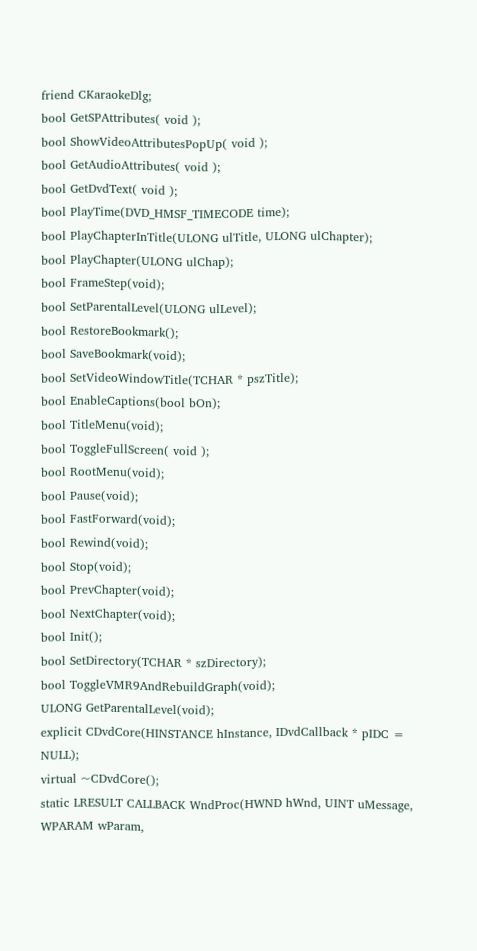friend CKaraokeDlg;
bool GetSPAttributes( void );
bool ShowVideoAttributesPopUp( void );
bool GetAudioAttributes( void );
bool GetDvdText( void );
bool PlayTime(DVD_HMSF_TIMECODE time);
bool PlayChapterInTitle(ULONG ulTitle, ULONG ulChapter);
bool PlayChapter(ULONG ulChap);
bool FrameStep(void);
bool SetParentalLevel(ULONG ulLevel);
bool RestoreBookmark();
bool SaveBookmark(void);
bool SetVideoWindowTitle(TCHAR * pszTitle);
bool EnableCaptions(bool bOn);
bool TitleMenu(void);
bool ToggleFullScreen( void );
bool RootMenu(void);
bool Pause(void);
bool FastForward(void);
bool Rewind(void);
bool Stop(void);
bool PrevChapter(void);
bool NextChapter(void);
bool Init();
bool SetDirectory(TCHAR * szDirectory);
bool ToggleVMR9AndRebuildGraph(void);
ULONG GetParentalLevel(void);
explicit CDvdCore(HINSTANCE hInstance, IDvdCallback * pIDC = NULL);
virtual ~CDvdCore();
static LRESULT CALLBACK WndProc(HWND hWnd, UINT uMessage, WPARAM wParam,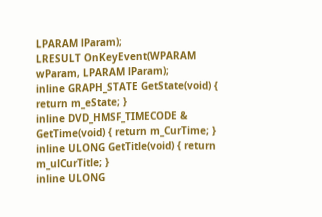LPARAM lParam);
LRESULT OnKeyEvent(WPARAM wParam, LPARAM lParam);
inline GRAPH_STATE GetState(void) { return m_eState; }
inline DVD_HMSF_TIMECODE & GetTime(void) { return m_CurTime; }
inline ULONG GetTitle(void) { return m_ulCurTitle; }
inline ULONG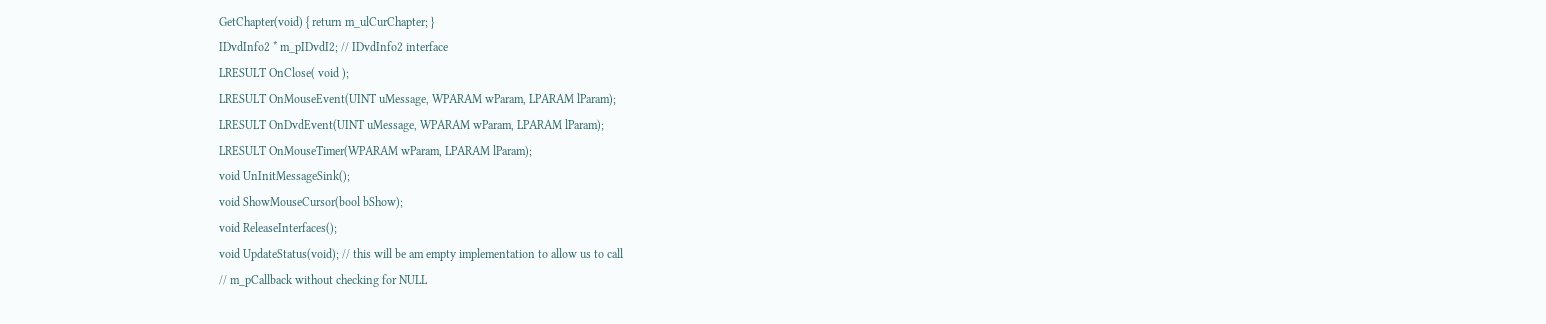GetChapter(void) { return m_ulCurChapter; }
IDvdInfo2 * m_pIDvdI2; // IDvdInfo2 interface
LRESULT OnClose( void );
LRESULT OnMouseEvent(UINT uMessage, WPARAM wParam, LPARAM lParam);
LRESULT OnDvdEvent(UINT uMessage, WPARAM wParam, LPARAM lParam);
LRESULT OnMouseTimer(WPARAM wParam, LPARAM lParam);
void UnInitMessageSink();
void ShowMouseCursor(bool bShow);
void ReleaseInterfaces();
void UpdateStatus(void); // this will be am empty implementation to allow us to call
// m_pCallback without checking for NULL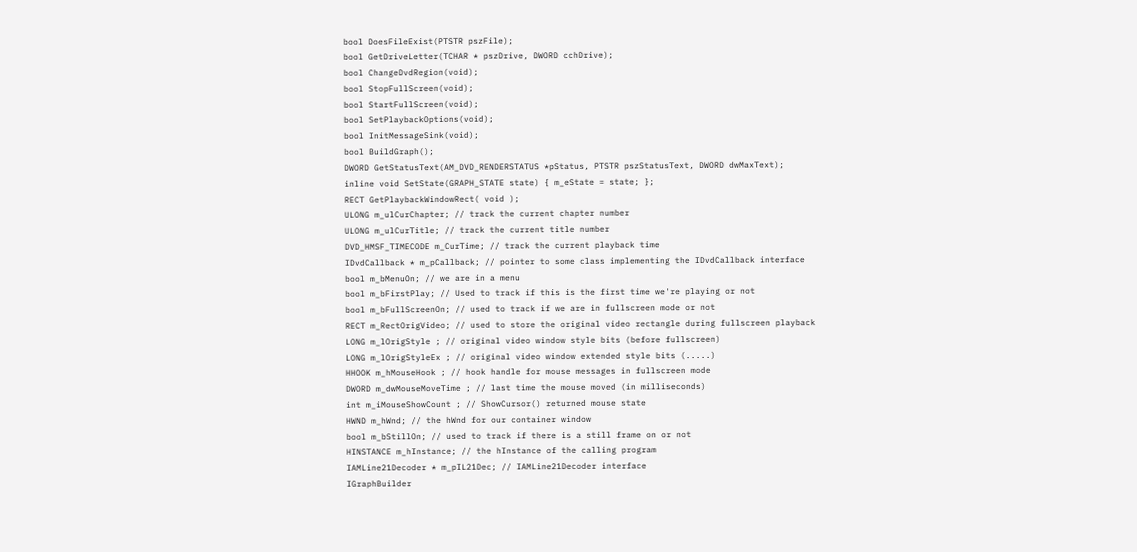bool DoesFileExist(PTSTR pszFile);
bool GetDriveLetter(TCHAR * pszDrive, DWORD cchDrive);
bool ChangeDvdRegion(void);
bool StopFullScreen(void);
bool StartFullScreen(void);
bool SetPlaybackOptions(void);
bool InitMessageSink(void);
bool BuildGraph();
DWORD GetStatusText(AM_DVD_RENDERSTATUS *pStatus, PTSTR pszStatusText, DWORD dwMaxText);
inline void SetState(GRAPH_STATE state) { m_eState = state; };
RECT GetPlaybackWindowRect( void );
ULONG m_ulCurChapter; // track the current chapter number
ULONG m_ulCurTitle; // track the current title number
DVD_HMSF_TIMECODE m_CurTime; // track the current playback time
IDvdCallback * m_pCallback; // pointer to some class implementing the IDvdCallback interface
bool m_bMenuOn; // we are in a menu
bool m_bFirstPlay; // Used to track if this is the first time we're playing or not
bool m_bFullScreenOn; // used to track if we are in fullscreen mode or not
RECT m_RectOrigVideo; // used to store the original video rectangle during fullscreen playback
LONG m_lOrigStyle ; // original video window style bits (before fullscreen)
LONG m_lOrigStyleEx ; // original video window extended style bits (.....)
HHOOK m_hMouseHook ; // hook handle for mouse messages in fullscreen mode
DWORD m_dwMouseMoveTime ; // last time the mouse moved (in milliseconds)
int m_iMouseShowCount ; // ShowCursor() returned mouse state
HWND m_hWnd; // the hWnd for our container window
bool m_bStillOn; // used to track if there is a still frame on or not
HINSTANCE m_hInstance; // the hInstance of the calling program
IAMLine21Decoder * m_pIL21Dec; // IAMLine21Decoder interface
IGraphBuilder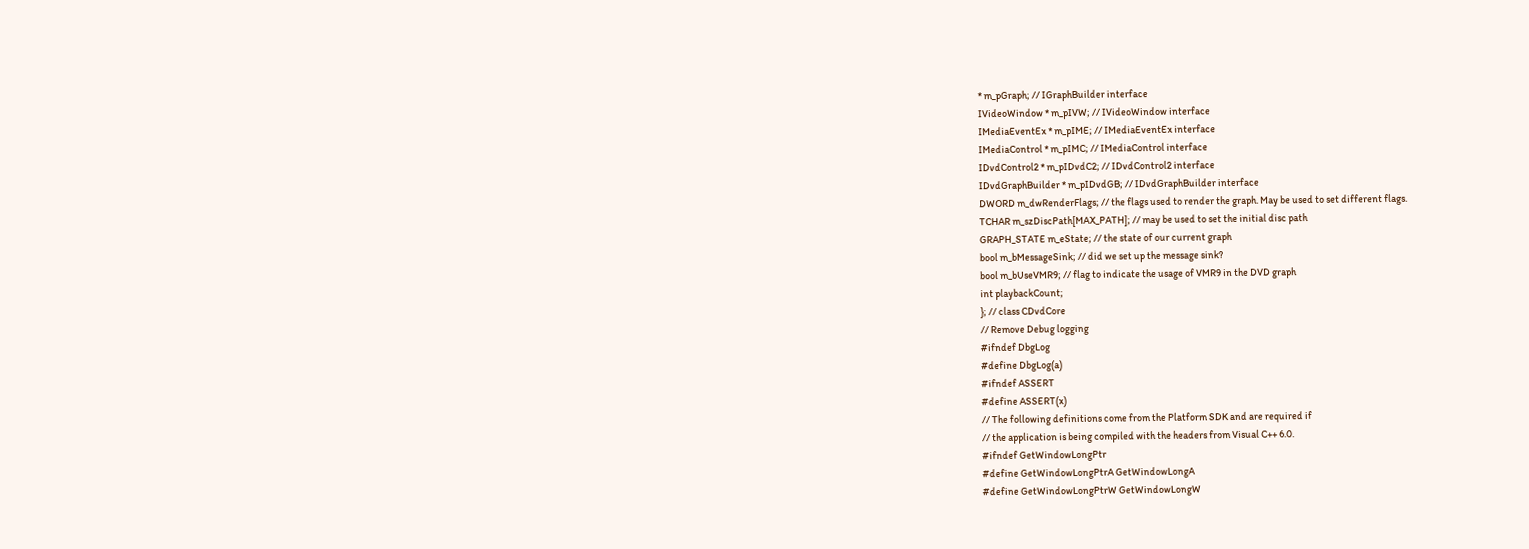* m_pGraph; // IGraphBuilder interface
IVideoWindow * m_pIVW; // IVideoWindow interface
IMediaEventEx * m_pIME; // IMediaEventEx interface
IMediaControl * m_pIMC; // IMediaControl interface
IDvdControl2 * m_pIDvdC2; // IDvdControl2 interface
IDvdGraphBuilder * m_pIDvdGB; // IDvdGraphBuilder interface
DWORD m_dwRenderFlags; // the flags used to render the graph. May be used to set different flags.
TCHAR m_szDiscPath[MAX_PATH]; // may be used to set the initial disc path
GRAPH_STATE m_eState; // the state of our current graph
bool m_bMessageSink; // did we set up the message sink?
bool m_bUseVMR9; // flag to indicate the usage of VMR9 in the DVD graph
int playbackCount;
}; // class CDvdCore
// Remove Debug logging
#ifndef DbgLog
#define DbgLog(a)
#ifndef ASSERT
#define ASSERT(x)
// The following definitions come from the Platform SDK and are required if
// the application is being compiled with the headers from Visual C++ 6.0.
#ifndef GetWindowLongPtr
#define GetWindowLongPtrA GetWindowLongA
#define GetWindowLongPtrW GetWindowLongW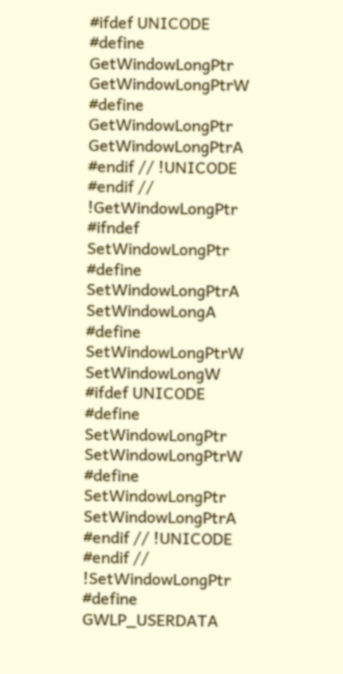#ifdef UNICODE
#define GetWindowLongPtr GetWindowLongPtrW
#define GetWindowLongPtr GetWindowLongPtrA
#endif // !UNICODE
#endif // !GetWindowLongPtr
#ifndef SetWindowLongPtr
#define SetWindowLongPtrA SetWindowLongA
#define SetWindowLongPtrW SetWindowLongW
#ifdef UNICODE
#define SetWindowLongPtr SetWindowLongPtrW
#define SetWindowLongPtr SetWindowLongPtrA
#endif // !UNICODE
#endif // !SetWindowLongPtr
#define GWLP_USERDATA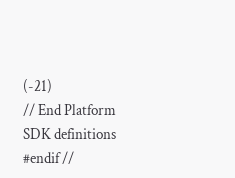(-21)
// End Platform SDK definitions
#endif //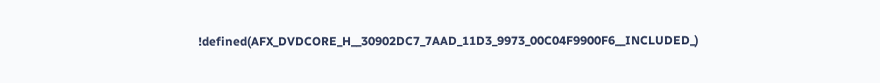!defined(AFX_DVDCORE_H__30902DC7_7AAD_11D3_9973_00C04F9900F6__INCLUDED_)